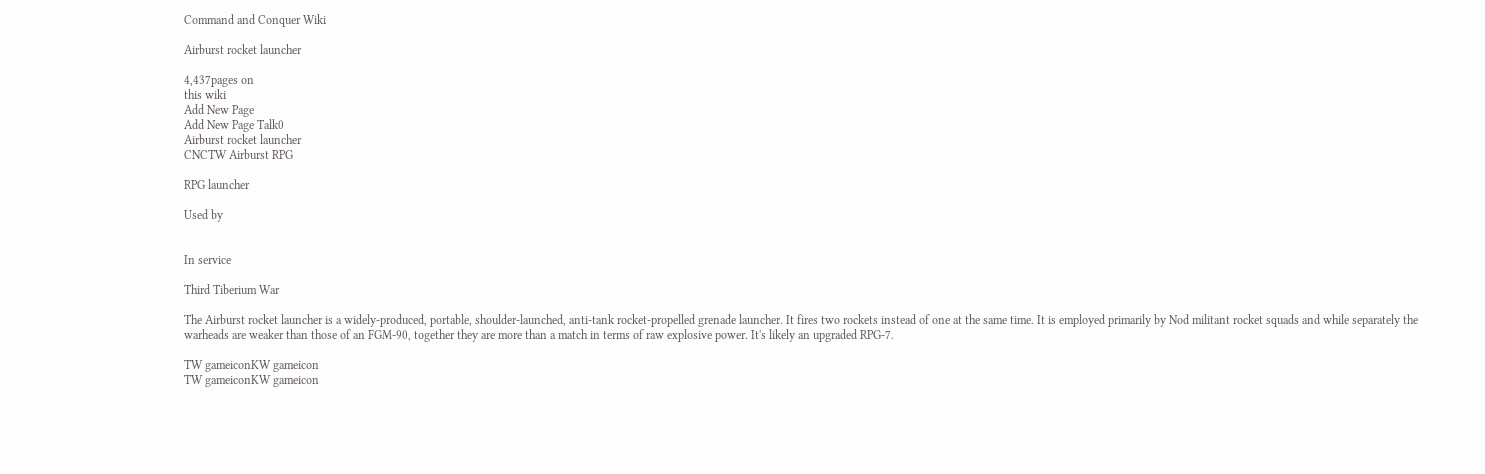Command and Conquer Wiki

Airburst rocket launcher

4,437pages on
this wiki
Add New Page
Add New Page Talk0
Airburst rocket launcher
CNCTW Airburst RPG

RPG launcher

Used by


In service

Third Tiberium War

The Airburst rocket launcher is a widely-produced, portable, shoulder-launched, anti-tank rocket-propelled grenade launcher. It fires two rockets instead of one at the same time. It is employed primarily by Nod militant rocket squads and while separately the warheads are weaker than those of an FGM-90, together they are more than a match in terms of raw explosive power. It's likely an upgraded RPG-7.

TW gameiconKW gameicon
TW gameiconKW gameicon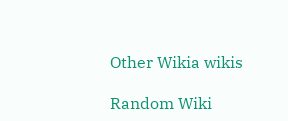Other Wikia wikis

Random Wiki